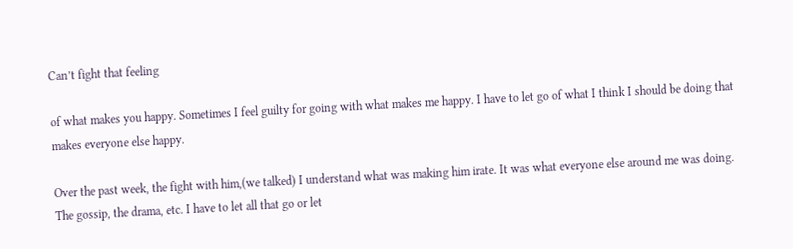Can’t fight that feeling

of what makes you happy. Sometimes I feel guilty for going with what makes me happy. I have to let go of what I think I should be doing that makes everyone else happy.

Over the past week, the fight with him,(we talked) I understand what was making him irate. It was what everyone else around me was doing. The gossip, the drama, etc. I have to let all that go or let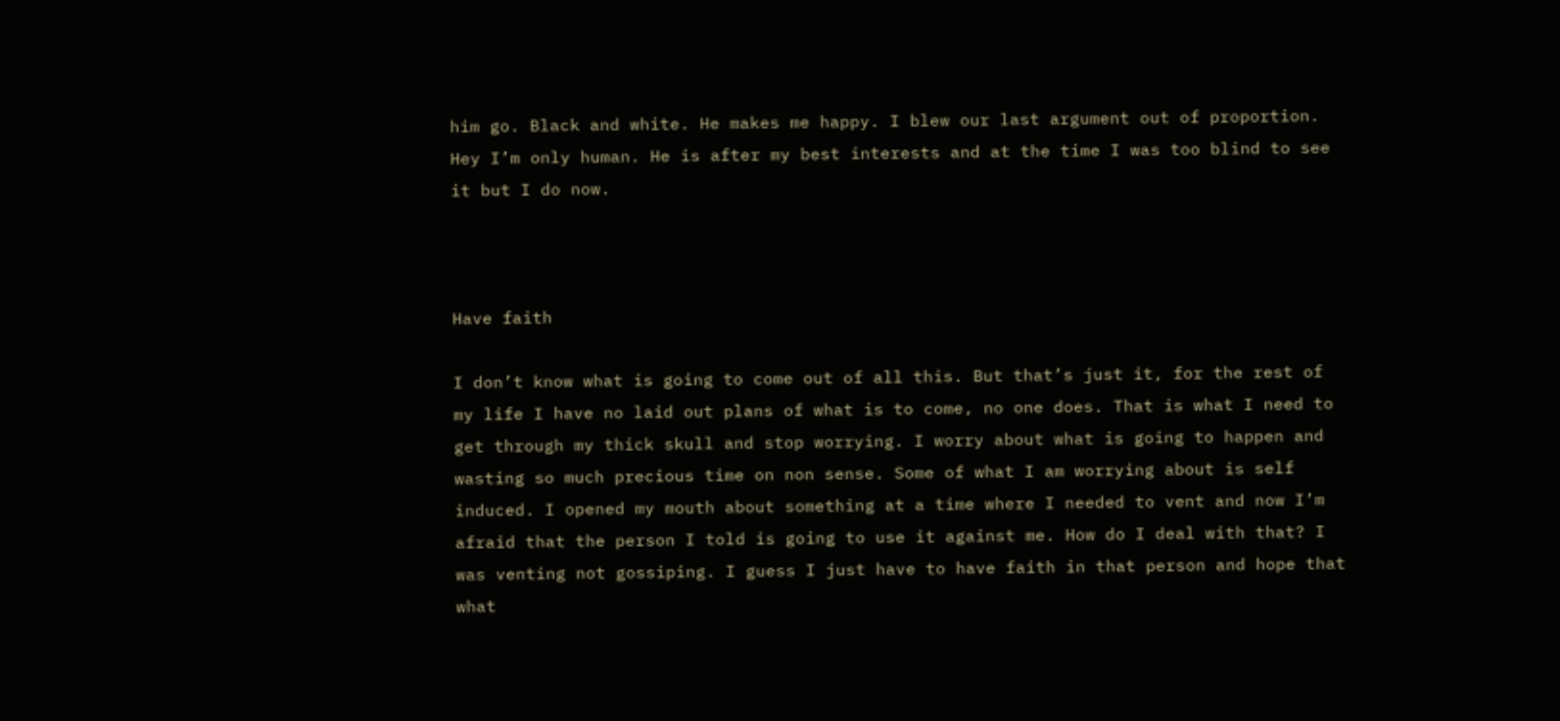him go. Black and white. He makes me happy. I blew our last argument out of proportion. Hey I’m only human. He is after my best interests and at the time I was too blind to see it but I do now.



Have faith

I don’t know what is going to come out of all this. But that’s just it, for the rest of my life I have no laid out plans of what is to come, no one does. That is what I need to get through my thick skull and stop worrying. I worry about what is going to happen and wasting so much precious time on non sense. Some of what I am worrying about is self induced. I opened my mouth about something at a time where I needed to vent and now I’m afraid that the person I told is going to use it against me. How do I deal with that? I was venting not gossiping. I guess I just have to have faith in that person and hope that what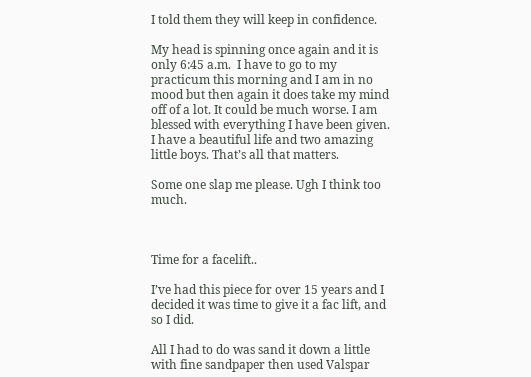I told them they will keep in confidence.

My head is spinning once again and it is only 6:45 a.m.  I have to go to my practicum this morning and I am in no mood but then again it does take my mind off of a lot. It could be much worse. I am blessed with everything I have been given. I have a beautiful life and two amazing little boys. That’s all that matters.

Some one slap me please. Ugh I think too much.



Time for a facelift..

I’ve had this piece for over 15 years and I decided it was time to give it a fac lift, and so I did.

All I had to do was sand it down a little with fine sandpaper then used Valspar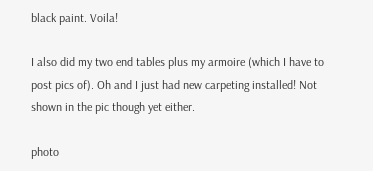black paint. Voila!

I also did my two end tables plus my armoire (which I have to post pics of). Oh and I just had new carpeting installed! Not shown in the pic though yet either.

photo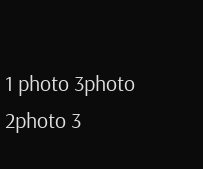1 photo 3photo 2photo 3